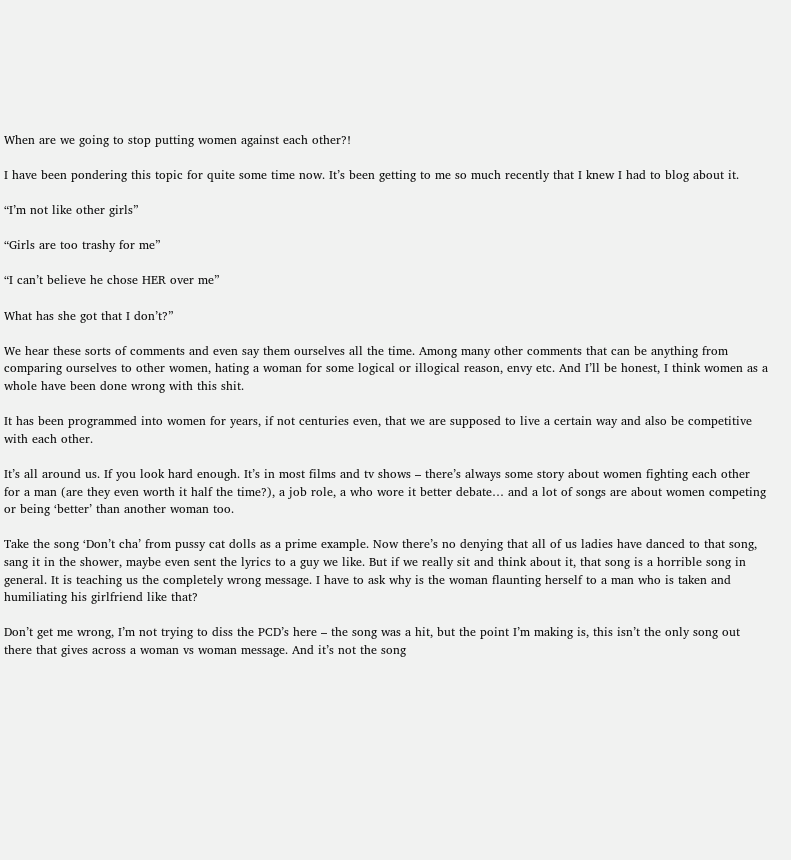When are we going to stop putting women against each other?!

I have been pondering this topic for quite some time now. It’s been getting to me so much recently that I knew I had to blog about it.

“I’m not like other girls”

“Girls are too trashy for me”

“I can’t believe he chose HER over me”

What has she got that I don’t?”

We hear these sorts of comments and even say them ourselves all the time. Among many other comments that can be anything from comparing ourselves to other women, hating a woman for some logical or illogical reason, envy etc. And I’ll be honest, I think women as a whole have been done wrong with this shit.

It has been programmed into women for years, if not centuries even, that we are supposed to live a certain way and also be competitive with each other.

It’s all around us. If you look hard enough. It’s in most films and tv shows – there’s always some story about women fighting each other for a man (are they even worth it half the time?), a job role, a who wore it better debate… and a lot of songs are about women competing or being ‘better’ than another woman too.

Take the song ‘Don’t cha’ from pussy cat dolls as a prime example. Now there’s no denying that all of us ladies have danced to that song, sang it in the shower, maybe even sent the lyrics to a guy we like. But if we really sit and think about it, that song is a horrible song in general. It is teaching us the completely wrong message. I have to ask why is the woman flaunting herself to a man who is taken and humiliating his girlfriend like that?

Don’t get me wrong, I’m not trying to diss the PCD’s here – the song was a hit, but the point I’m making is, this isn’t the only song out there that gives across a woman vs woman message. And it’s not the song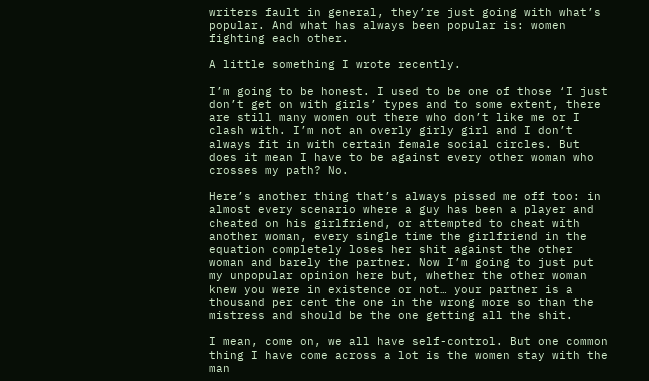writers fault in general, they’re just going with what’s popular. And what has always been popular is: women fighting each other.

A little something I wrote recently.

I’m going to be honest. I used to be one of those ‘I just don’t get on with girls’ types and to some extent, there are still many women out there who don’t like me or I clash with. I’m not an overly girly girl and I don’t always fit in with certain female social circles. But does it mean I have to be against every other woman who crosses my path? No.

Here’s another thing that’s always pissed me off too: in almost every scenario where a guy has been a player and cheated on his girlfriend, or attempted to cheat with another woman, every single time the girlfriend in the equation completely loses her shit against the other woman and barely the partner. Now I’m going to just put my unpopular opinion here but, whether the other woman knew you were in existence or not… your partner is a thousand per cent the one in the wrong more so than the mistress and should be the one getting all the shit.

I mean, come on, we all have self-control. But one common thing I have come across a lot is the women stay with the man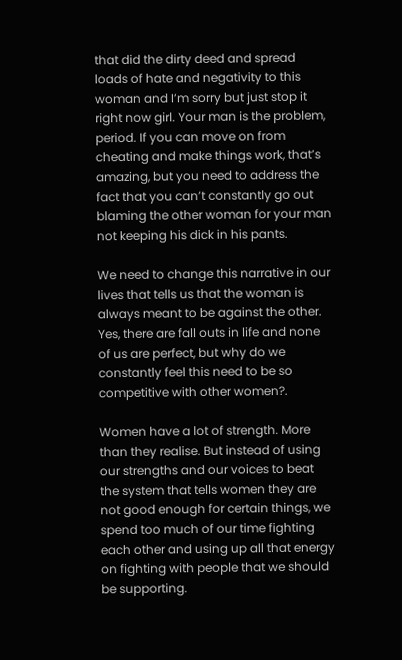that did the dirty deed and spread loads of hate and negativity to this woman and I’m sorry but just stop it right now girl. Your man is the problem, period. If you can move on from cheating and make things work, that’s amazing, but you need to address the fact that you can’t constantly go out blaming the other woman for your man not keeping his dick in his pants.

We need to change this narrative in our lives that tells us that the woman is always meant to be against the other. Yes, there are fall outs in life and none of us are perfect, but why do we constantly feel this need to be so competitive with other women?.

Women have a lot of strength. More than they realise. But instead of using our strengths and our voices to beat the system that tells women they are not good enough for certain things, we spend too much of our time fighting each other and using up all that energy on fighting with people that we should be supporting.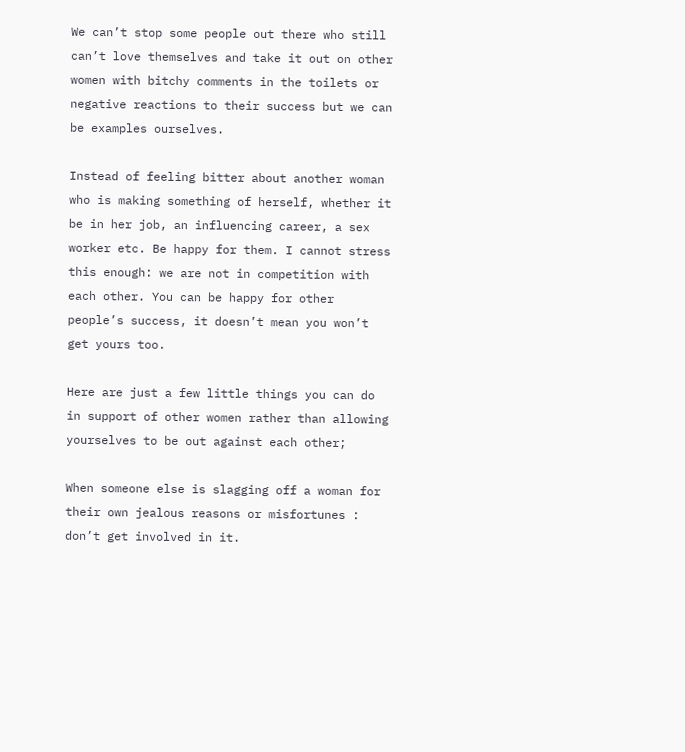We can’t stop some people out there who still can’t love themselves and take it out on other women with bitchy comments in the toilets or negative reactions to their success but we can be examples ourselves.

Instead of feeling bitter about another woman who is making something of herself, whether it be in her job, an influencing career, a sex worker etc. Be happy for them. I cannot stress this enough: we are not in competition with each other. You can be happy for other people’s success, it doesn’t mean you won’t get yours too.

Here are just a few little things you can do in support of other women rather than allowing yourselves to be out against each other;

When someone else is slagging off a woman for their own jealous reasons or misfortunes : don’t get involved in it.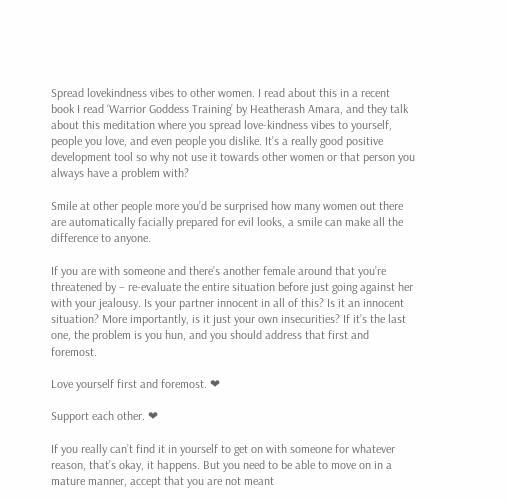Spread lovekindness vibes to other women. I read about this in a recent book I read ‘Warrior Goddess Training’ by Heatherash Amara, and they talk about this meditation where you spread love-kindness vibes to yourself, people you love, and even people you dislike. It’s a really good positive development tool so why not use it towards other women or that person you always have a problem with?

Smile at other people more you’d be surprised how many women out there are automatically facially prepared for evil looks, a smile can make all the difference to anyone.

If you are with someone and there’s another female around that you’re threatened by – re-evaluate the entire situation before just going against her with your jealousy. Is your partner innocent in all of this? Is it an innocent situation? More importantly, is it just your own insecurities? If it’s the last one, the problem is you hun, and you should address that first and foremost.

Love yourself first and foremost. ❤

Support each other. ❤

If you really can’t find it in yourself to get on with someone for whatever reason, that’s okay, it happens. But you need to be able to move on in a mature manner, accept that you are not meant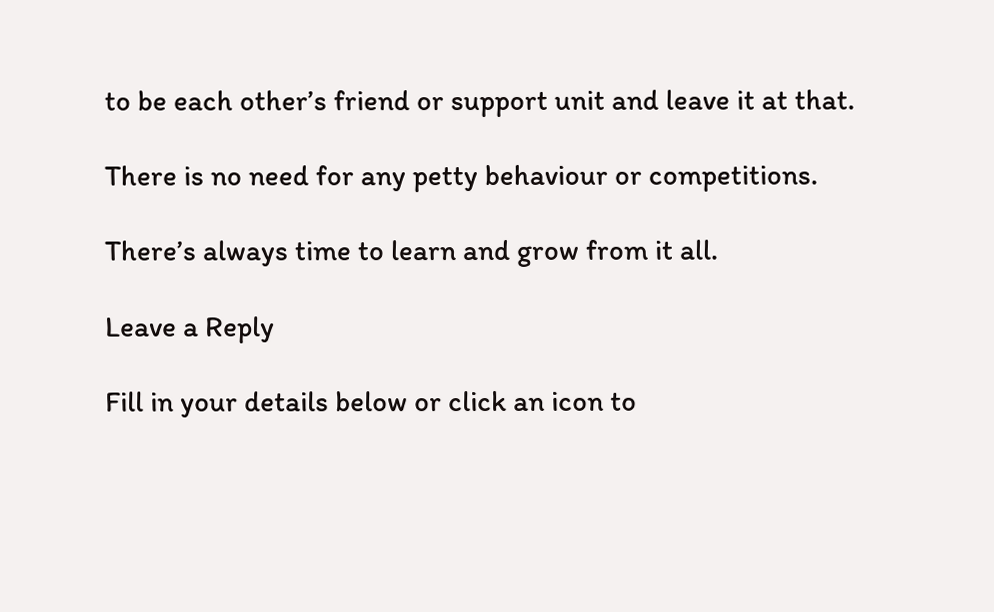to be each other’s friend or support unit and leave it at that.

There is no need for any petty behaviour or competitions.

There’s always time to learn and grow from it all.

Leave a Reply

Fill in your details below or click an icon to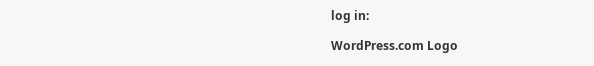log in:

WordPress.com Logo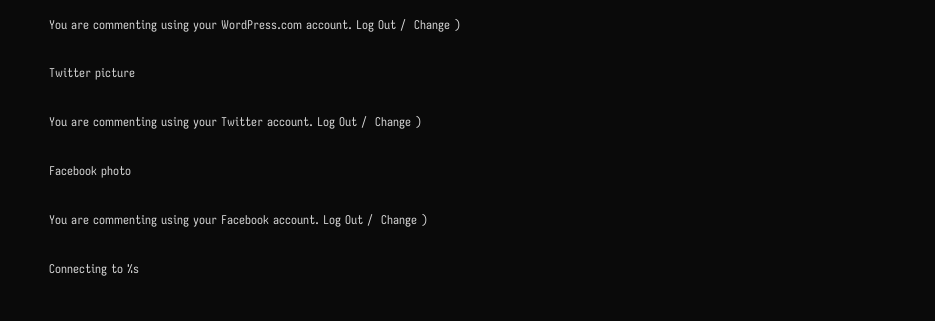You are commenting using your WordPress.com account. Log Out /  Change )

Twitter picture

You are commenting using your Twitter account. Log Out /  Change )

Facebook photo

You are commenting using your Facebook account. Log Out /  Change )

Connecting to %s